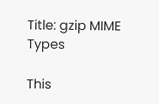Title: gzip MIME Types

This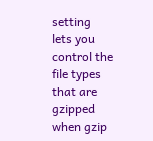setting lets you control the file types that are gzipped when gzip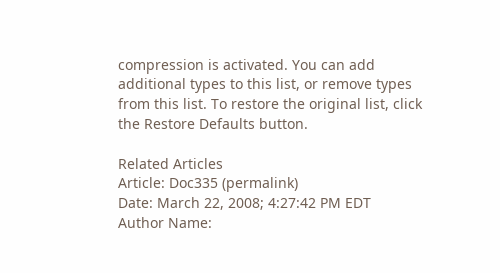compression is activated. You can add additional types to this list, or remove types from this list. To restore the original list, click the Restore Defaults button.

Related Articles
Article: Doc335 (permalink)
Date: March 22, 2008; 4:27:42 PM EDT
Author Name: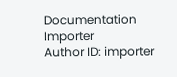Documentation Importer
Author ID: importer